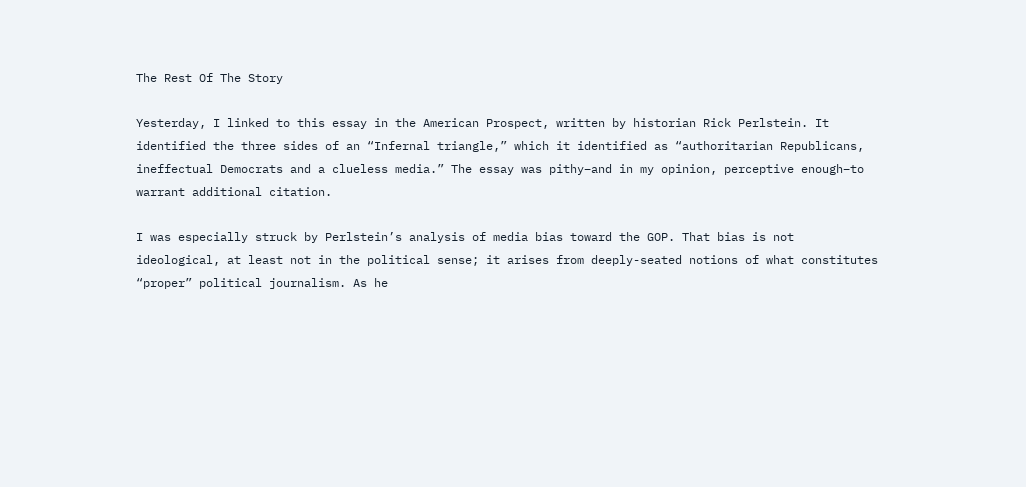The Rest Of The Story

Yesterday, I linked to this essay in the American Prospect, written by historian Rick Perlstein. It identified the three sides of an “Infernal triangle,” which it identified as “authoritarian Republicans, ineffectual Democrats and a clueless media.” The essay was pithy–and in my opinion, perceptive enough–to warrant additional citation.

I was especially struck by Perlstein’s analysis of media bias toward the GOP. That bias is not ideological, at least not in the political sense; it arises from deeply-seated notions of what constitutes “proper” political journalism. As he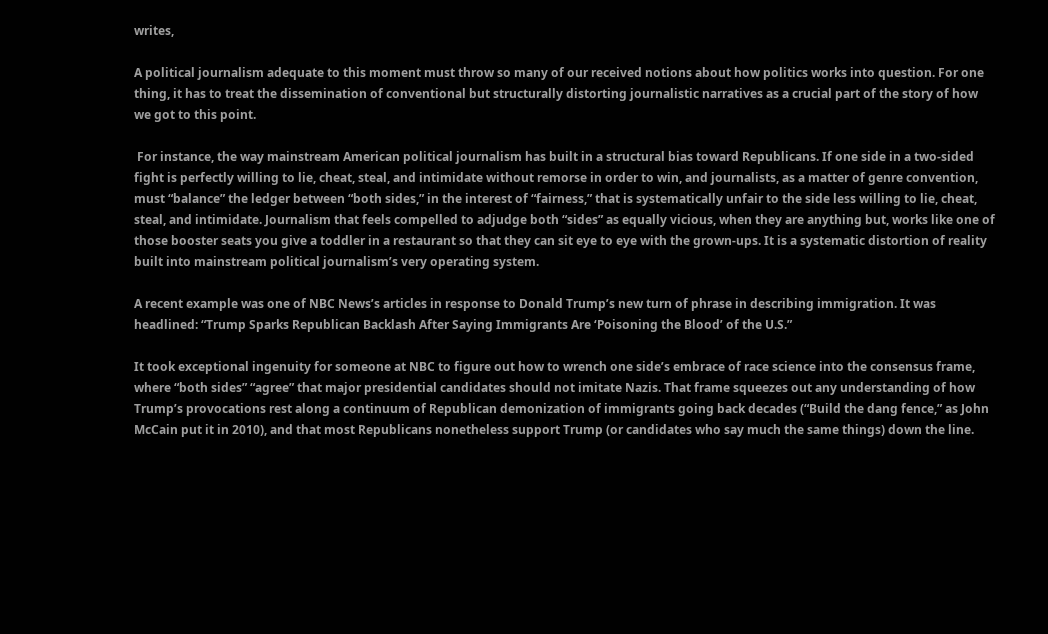writes,

A political journalism adequate to this moment must throw so many of our received notions about how politics works into question. For one thing, it has to treat the dissemination of conventional but structurally distorting journalistic narratives as a crucial part of the story of how we got to this point.

 For instance, the way mainstream American political journalism has built in a structural bias toward Republicans. If one side in a two-sided fight is perfectly willing to lie, cheat, steal, and intimidate without remorse in order to win, and journalists, as a matter of genre convention, must “balance” the ledger between “both sides,” in the interest of “fairness,” that is systematically unfair to the side less willing to lie, cheat, steal, and intimidate. Journalism that feels compelled to adjudge both “sides” as equally vicious, when they are anything but, works like one of those booster seats you give a toddler in a restaurant so that they can sit eye to eye with the grown-ups. It is a systematic distortion of reality built into mainstream political journalism’s very operating system.

A recent example was one of NBC News’s articles in response to Donald Trump’s new turn of phrase in describing immigration. It was headlined: “Trump Sparks Republican Backlash After Saying Immigrants Are ‘Poisoning the Blood’ of the U.S.”

It took exceptional ingenuity for someone at NBC to figure out how to wrench one side’s embrace of race science into the consensus frame, where “both sides” “agree” that major presidential candidates should not imitate Nazis. That frame squeezes out any understanding of how Trump’s provocations rest along a continuum of Republican demonization of immigrants going back decades (“Build the dang fence,” as John McCain put it in 2010), and that most Republicans nonetheless support Trump (or candidates who say much the same things) down the line.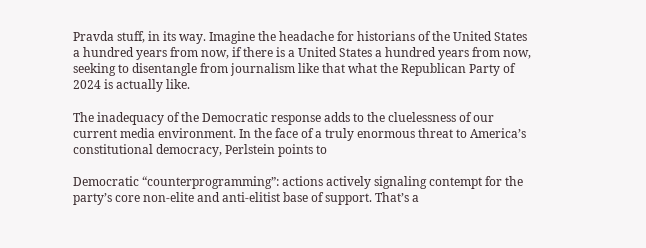Pravda stuff, in its way. Imagine the headache for historians of the United States a hundred years from now, if there is a United States a hundred years from now, seeking to disentangle from journalism like that what the Republican Party of 2024 is actually like.

The inadequacy of the Democratic response adds to the cluelessness of our current media environment. In the face of a truly enormous threat to America’s constitutional democracy, Perlstein points to

Democratic “counterprogramming”: actions actively signaling contempt for the party’s core non-elite and anti-elitist base of support. That’s a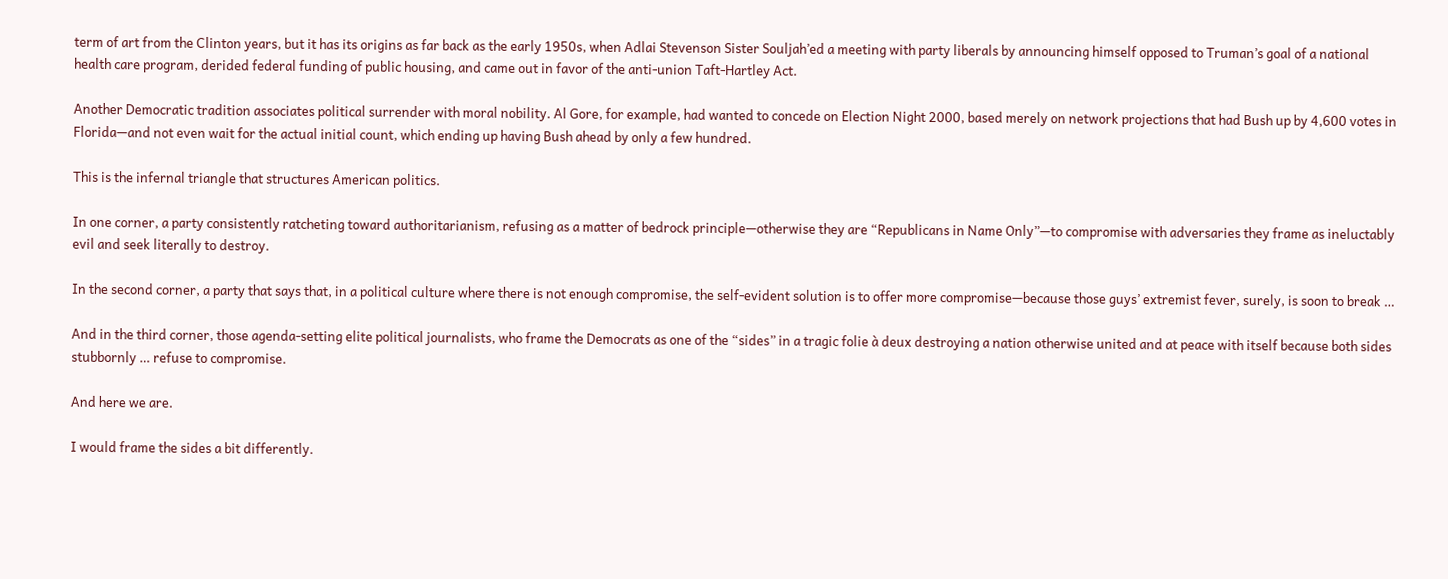term of art from the Clinton years, but it has its origins as far back as the early 1950s, when Adlai Stevenson Sister Souljah’ed a meeting with party liberals by announcing himself opposed to Truman’s goal of a national health care program, derided federal funding of public housing, and came out in favor of the anti-union Taft-Hartley Act.

Another Democratic tradition associates political surrender with moral nobility. Al Gore, for example, had wanted to concede on Election Night 2000, based merely on network projections that had Bush up by 4,600 votes in Florida—and not even wait for the actual initial count, which ending up having Bush ahead by only a few hundred.

This is the infernal triangle that structures American politics.

In one corner, a party consistently ratcheting toward authoritarianism, refusing as a matter of bedrock principle—otherwise they are “Republicans in Name Only”—to compromise with adversaries they frame as ineluctably evil and seek literally to destroy.

In the second corner, a party that says that, in a political culture where there is not enough compromise, the self-evident solution is to offer more compromise—because those guys’ extremist fever, surely, is soon to break …

And in the third corner, those agenda-setting elite political journalists, who frame the Democrats as one of the “sides” in a tragic folie à deux destroying a nation otherwise united and at peace with itself because both sides stubbornly … refuse to compromise.

And here we are.

I would frame the sides a bit differently.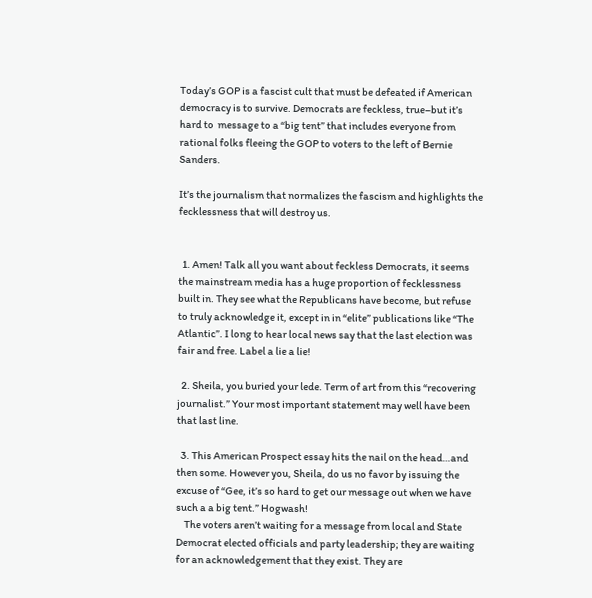Today’s GOP is a fascist cult that must be defeated if American democracy is to survive. Democrats are feckless, true–but it’s hard to  message to a “big tent” that includes everyone from rational folks fleeing the GOP to voters to the left of Bernie Sanders.

It’s the journalism that normalizes the fascism and highlights the fecklessness that will destroy us.


  1. Amen! Talk all you want about feckless Democrats, it seems the mainstream media has a huge proportion of fecklessness built in. They see what the Republicans have become, but refuse to truly acknowledge it, except in in “elite” publications like “The Atlantic”. I long to hear local news say that the last election was fair and free. Label a lie a lie!

  2. Sheila, you buried your lede. Term of art from this “recovering journalist.” Your most important statement may well have been that last line.

  3. This American Prospect essay hits the nail on the head…and then some. However you, Sheila, do us no favor by issuing the excuse of “Gee, it’s so hard to get our message out when we have such a a big tent.” Hogwash!
    The voters aren’t waiting for a message from local and State Democrat elected officials and party leadership; they are waiting for an acknowledgement that they exist. They are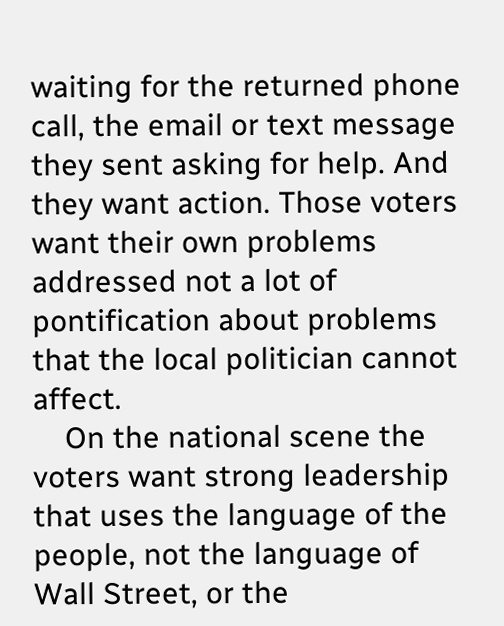waiting for the returned phone call, the email or text message they sent asking for help. And they want action. Those voters want their own problems addressed not a lot of pontification about problems that the local politician cannot affect.
    On the national scene the voters want strong leadership that uses the language of the people, not the language of Wall Street, or the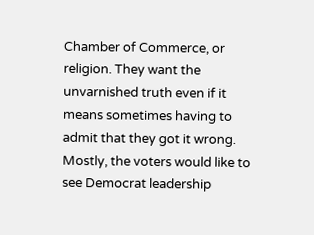Chamber of Commerce, or religion. They want the unvarnished truth even if it means sometimes having to admit that they got it wrong. Mostly, the voters would like to see Democrat leadership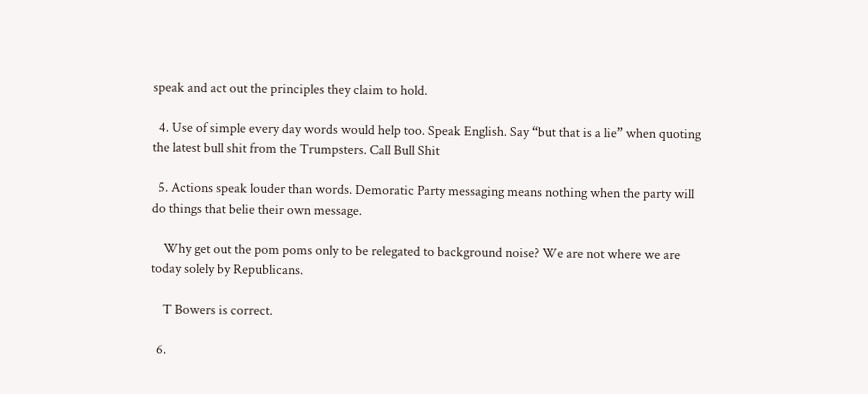speak and act out the principles they claim to hold.

  4. Use of simple every day words would help too. Speak English. Say “but that is a lie” when quoting the latest bull shit from the Trumpsters. Call Bull Shit

  5. Actions speak louder than words. Demoratic Party messaging means nothing when the party will do things that belie their own message.

    Why get out the pom poms only to be relegated to background noise? We are not where we are today solely by Republicans.

    T Bowers is correct.

  6.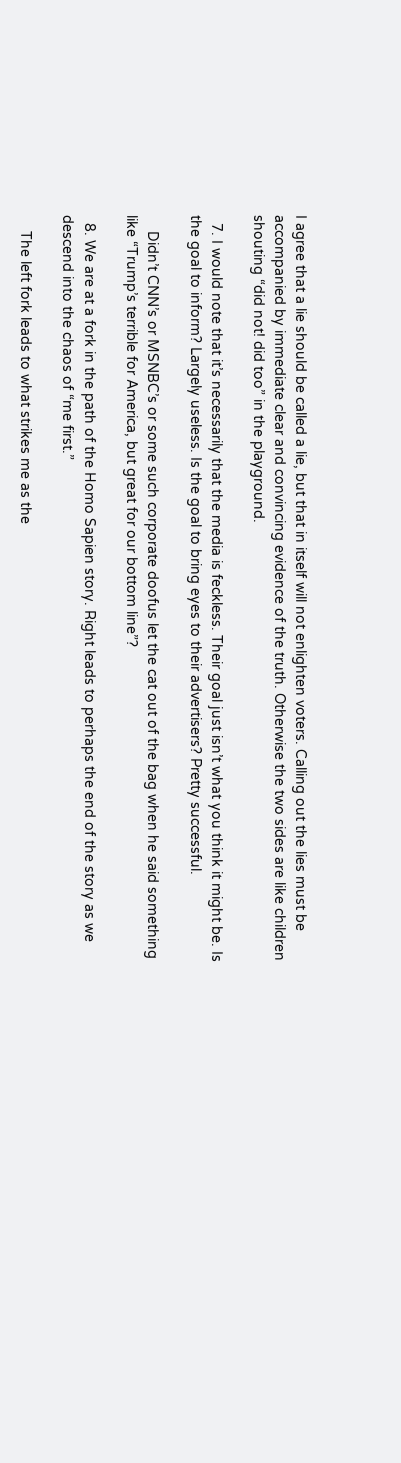I agree that a lie should be called a lie, but that in itself will not enlighten voters. Calling out the lies must be accompanied by immediate clear and convincing evidence of the truth. Otherwise the two sides are like children shouting “did not! did too” in the playground.

  7. I would note that it’s necessarily that the media is feckless. Their goal just isn’t what you think it might be. Is the goal to inform? Largely useless. Is the goal to bring eyes to their advertisers? Pretty successful.

    Didn’t CNN’s or MSNBC’s or some such corporate doofus let the cat out of the bag when he said something like “Trump’s terrible for America, but great for our bottom line”?

  8. We are at a fork in the path of the Homo Sapien story. Right leads to perhaps the end of the story as we descend into the chaos of “me first.”

    The left fork leads to what strikes me as the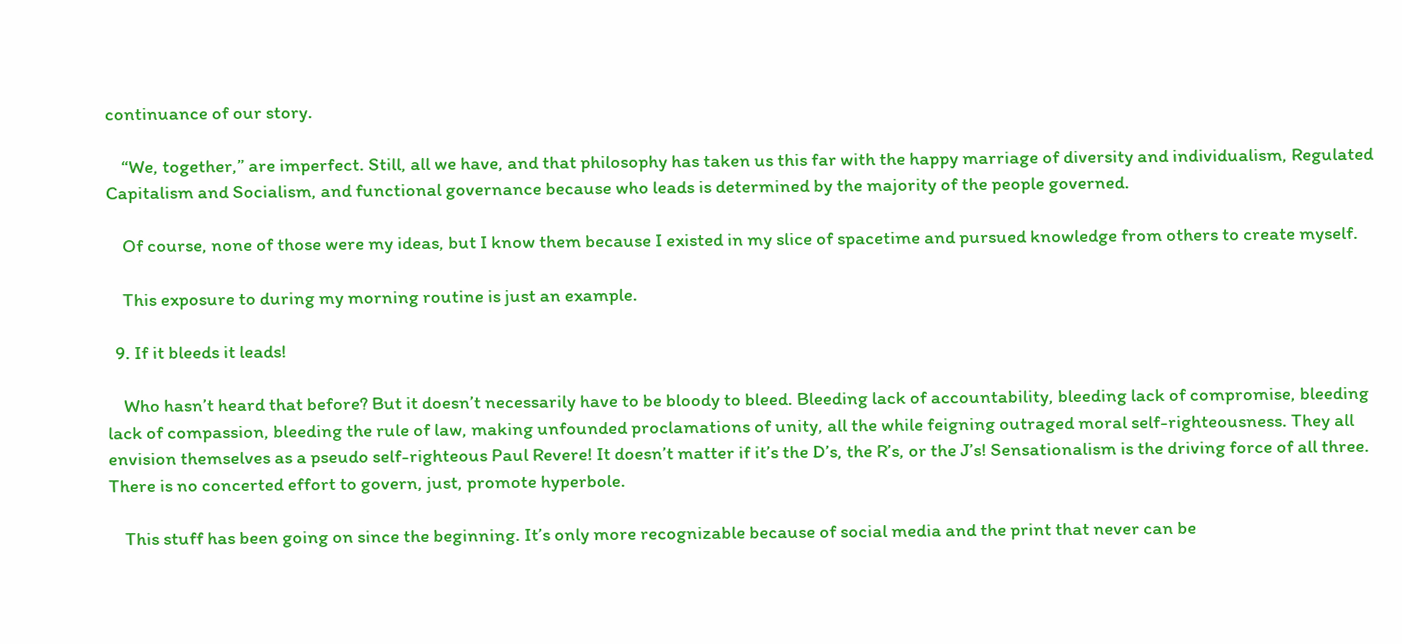continuance of our story.

    “We, together,” are imperfect. Still, all we have, and that philosophy has taken us this far with the happy marriage of diversity and individualism, Regulated Capitalism and Socialism, and functional governance because who leads is determined by the majority of the people governed.

    Of course, none of those were my ideas, but I know them because I existed in my slice of spacetime and pursued knowledge from others to create myself.

    This exposure to during my morning routine is just an example.

  9. If it bleeds it leads!

    Who hasn’t heard that before? But it doesn’t necessarily have to be bloody to bleed. Bleeding lack of accountability, bleeding lack of compromise, bleeding lack of compassion, bleeding the rule of law, making unfounded proclamations of unity, all the while feigning outraged moral self-righteousness. They all envision themselves as a pseudo self-righteous Paul Revere! It doesn’t matter if it’s the D’s, the R’s, or the J’s! Sensationalism is the driving force of all three. There is no concerted effort to govern, just, promote hyperbole.

    This stuff has been going on since the beginning. It’s only more recognizable because of social media and the print that never can be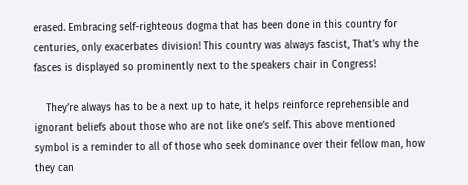erased. Embracing self-righteous dogma that has been done in this country for centuries, only exacerbates division! This country was always fascist, That’s why the fasces is displayed so prominently next to the speakers chair in Congress!

    They’re always has to be a next up to hate, it helps reinforce reprehensible and ignorant beliefs about those who are not like one’s self. This above mentioned symbol is a reminder to all of those who seek dominance over their fellow man, how they can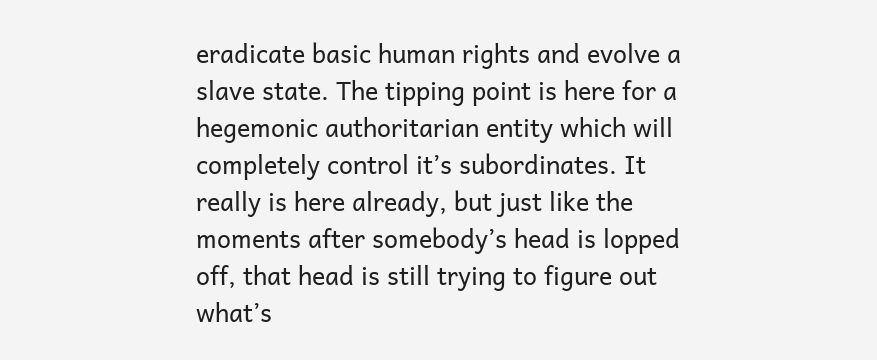eradicate basic human rights and evolve a slave state. The tipping point is here for a hegemonic authoritarian entity which will completely control it’s subordinates. It really is here already, but just like the moments after somebody’s head is lopped off, that head is still trying to figure out what’s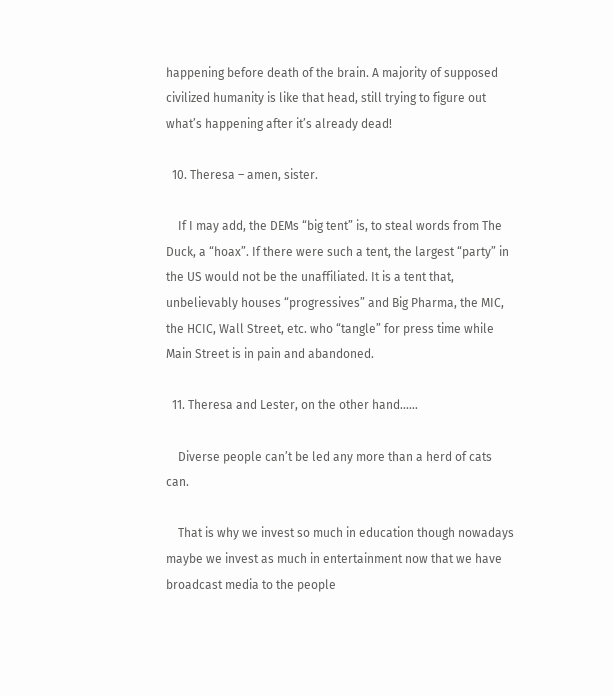happening before death of the brain. A majority of supposed civilized humanity is like that head, still trying to figure out what’s happening after it’s already dead!

  10. Theresa – amen, sister.

    If I may add, the DEMs “big tent” is, to steal words from The Duck, a “hoax”. If there were such a tent, the largest “party” in the US would not be the unaffiliated. It is a tent that, unbelievably houses “progressives” and Big Pharma, the MIC, the HCIC, Wall Street, etc. who “tangle” for press time while Main Street is in pain and abandoned.

  11. Theresa and Lester, on the other hand……

    Diverse people can’t be led any more than a herd of cats can.

    That is why we invest so much in education though nowadays maybe we invest as much in entertainment now that we have broadcast media to the people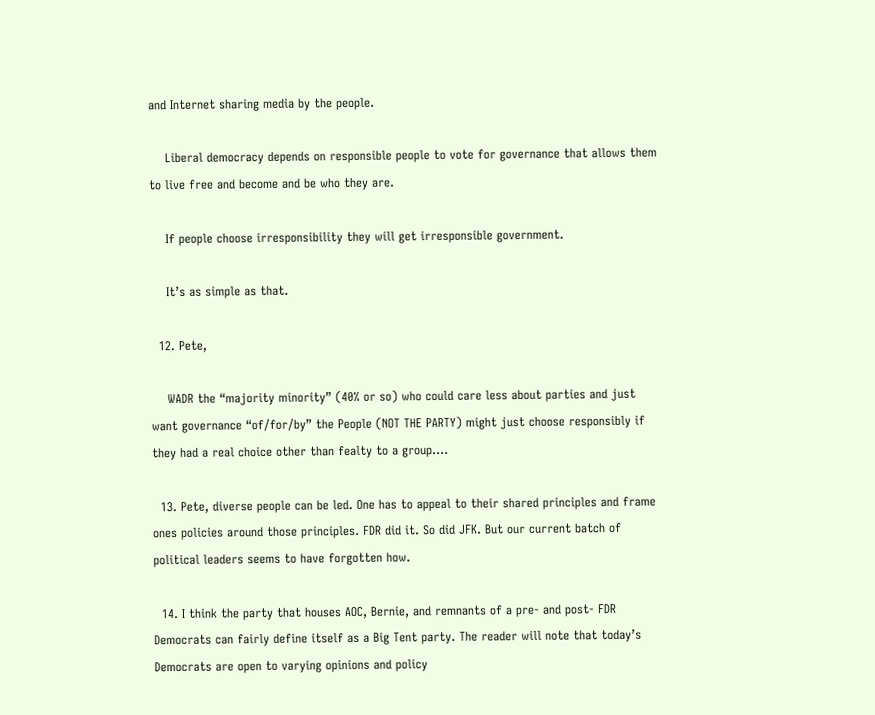and Internet sharing media by the people.

    Liberal democracy depends on responsible people to vote for governance that allows them to live free and become and be who they are.

    If people choose irresponsibility they will get irresponsible government.

    It’s as simple as that.

  12. Pete,

    WADR the “majority minority” (40% or so) who could care less about parties and just want governance “of/for/by” the People (NOT THE PARTY) might just choose responsibly if they had a real choice other than fealty to a group….

  13. Pete, diverse people can be led. One has to appeal to their shared principles and frame ones policies around those principles. FDR did it. So did JFK. But our current batch of political leaders seems to have forgotten how.

  14. I think the party that houses AOC, Bernie, and remnants of a pre- and post- FDR Democrats can fairly define itself as a Big Tent party. The reader will note that today’s Democrats are open to varying opinions and policy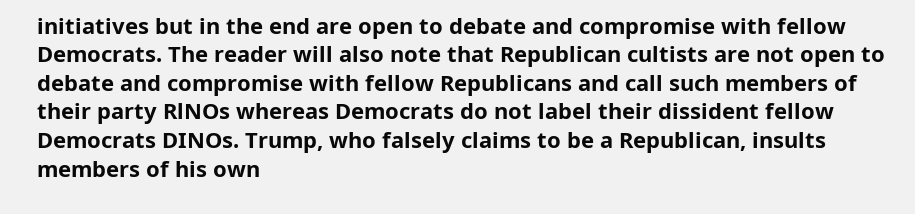initiatives but in the end are open to debate and compromise with fellow Democrats. The reader will also note that Republican cultists are not open to debate and compromise with fellow Republicans and call such members of their party RlNOs whereas Democrats do not label their dissident fellow Democrats DINOs. Trump, who falsely claims to be a Republican, insults members of his own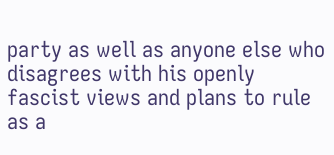party as well as anyone else who disagrees with his openly fascist views and plans to rule as a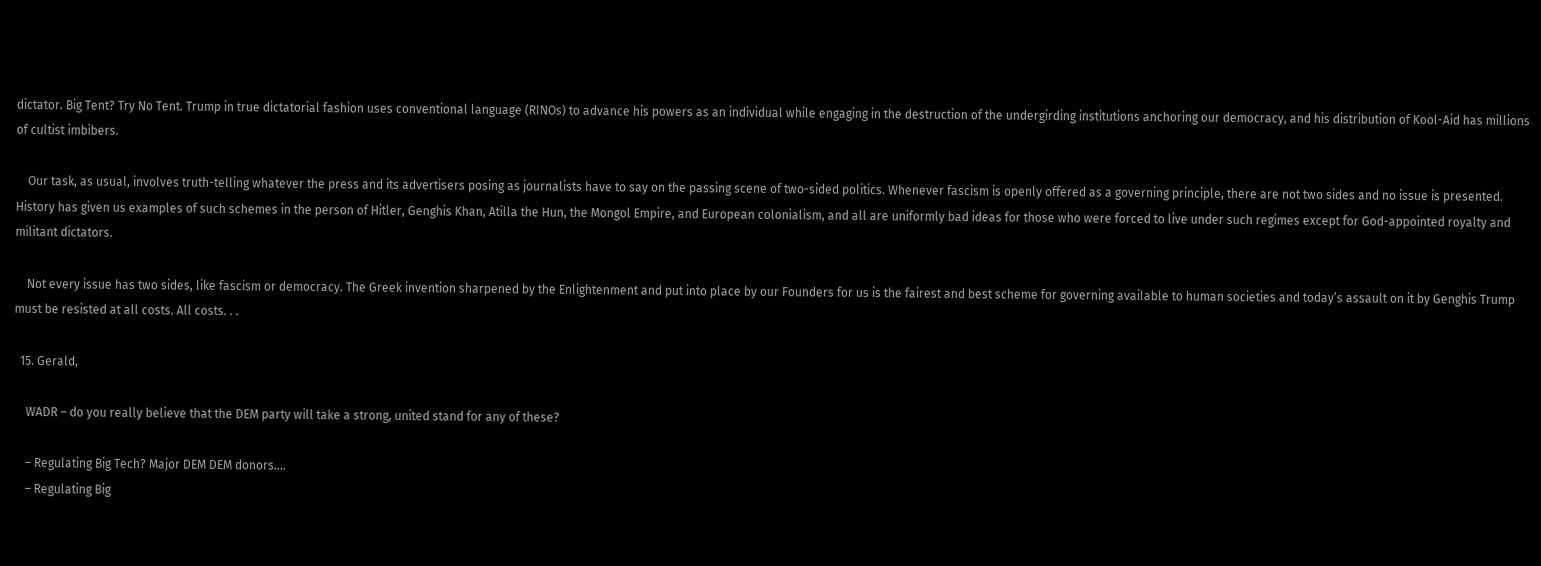dictator. Big Tent? Try No Tent. Trump in true dictatorial fashion uses conventional language (RINOs) to advance his powers as an individual while engaging in the destruction of the undergirding institutions anchoring our democracy, and his distribution of Kool-Aid has millions of cultist imbibers.

    Our task, as usual, involves truth-telling whatever the press and its advertisers posing as journalists have to say on the passing scene of two-sided politics. Whenever fascism is openly offered as a governing principle, there are not two sides and no issue is presented. History has given us examples of such schemes in the person of Hitler, Genghis Khan, Atilla the Hun, the Mongol Empire, and European colonialism, and all are uniformly bad ideas for those who were forced to live under such regimes except for God-appointed royalty and militant dictators.

    Not every issue has two sides, like fascism or democracy. The Greek invention sharpened by the Enlightenment and put into place by our Founders for us is the fairest and best scheme for governing available to human societies and today’s assault on it by Genghis Trump must be resisted at all costs. All costs. . .

  15. Gerald,

    WADR – do you really believe that the DEM party will take a strong, united stand for any of these?

    – Regulating Big Tech? Major DEM DEM donors….
    – Regulating Big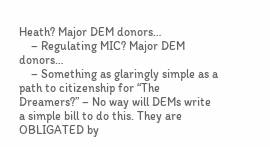Heath? Major DEM donors…
    – Regulating MIC? Major DEM donors…
    – Something as glaringly simple as a path to citizenship for “The Dreamers?” – No way will DEMs write a simple bill to do this. They are OBLIGATED by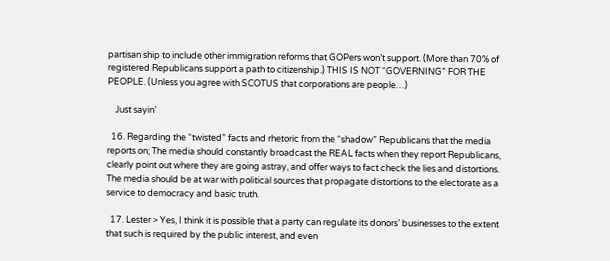partisan ship to include other immigration reforms that GOPers won’t support. (More than 70% of registered Republicans support a path to citizenship.) THIS IS NOT “GOVERNING” FOR THE PEOPLE. (Unless you agree with SCOTUS that corporations are people…)

    Just sayin’

  16. Regarding the “twisted” facts and rhetoric from the “shadow” Republicans that the media reports on; The media should constantly broadcast the REAL facts when they report Republicans, clearly point out where they are going astray, and offer ways to fact check the lies and distortions. The media should be at war with political sources that propagate distortions to the electorate as a service to democracy and basic truth.

  17. Lester > Yes, I think it is possible that a party can regulate its donors’ businesses to the extent that such is required by the public interest, and even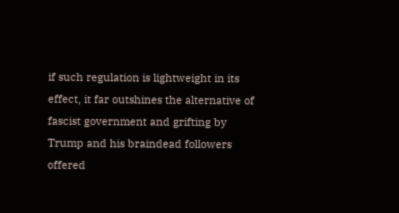if such regulation is lightweight in its effect, it far outshines the alternative of fascist government and grifting by Trump and his braindead followers offered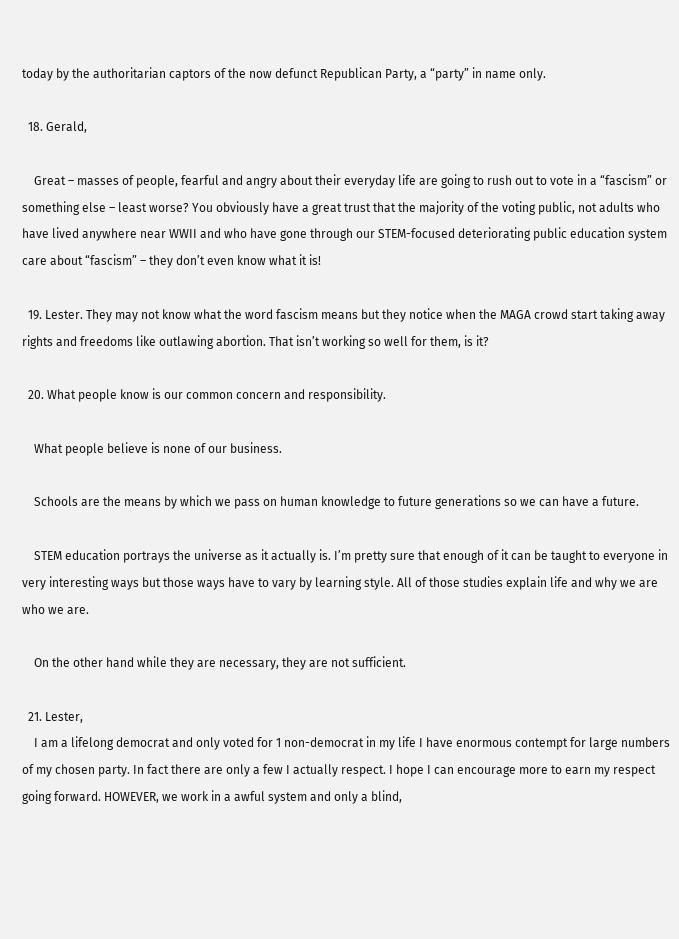today by the authoritarian captors of the now defunct Republican Party, a “party” in name only.

  18. Gerald,

    Great – masses of people, fearful and angry about their everyday life are going to rush out to vote in a “fascism” or something else – least worse? You obviously have a great trust that the majority of the voting public, not adults who have lived anywhere near WWII and who have gone through our STEM-focused deteriorating public education system care about “fascism” – they don’t even know what it is!

  19. Lester. They may not know what the word fascism means but they notice when the MAGA crowd start taking away rights and freedoms like outlawing abortion. That isn’t working so well for them, is it?

  20. What people know is our common concern and responsibility.

    What people believe is none of our business.

    Schools are the means by which we pass on human knowledge to future generations so we can have a future.

    STEM education portrays the universe as it actually is. I’m pretty sure that enough of it can be taught to everyone in very interesting ways but those ways have to vary by learning style. All of those studies explain life and why we are who we are.

    On the other hand while they are necessary, they are not sufficient.

  21. Lester,
    I am a lifelong democrat and only voted for 1 non-democrat in my life I have enormous contempt for large numbers of my chosen party. In fact there are only a few I actually respect. I hope I can encourage more to earn my respect going forward. HOWEVER, we work in a awful system and only a blind,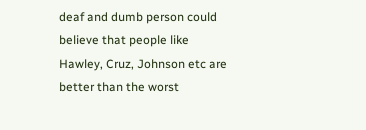deaf and dumb person could believe that people like Hawley, Cruz, Johnson etc are better than the worst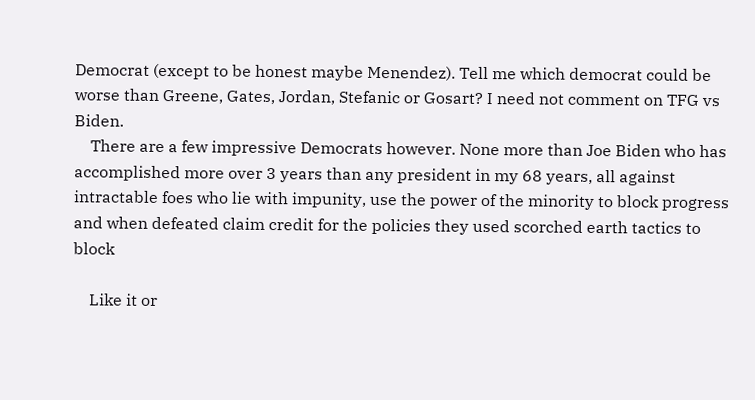Democrat (except to be honest maybe Menendez). Tell me which democrat could be worse than Greene, Gates, Jordan, Stefanic or Gosart? I need not comment on TFG vs Biden.
    There are a few impressive Democrats however. None more than Joe Biden who has accomplished more over 3 years than any president in my 68 years, all against intractable foes who lie with impunity, use the power of the minority to block progress and when defeated claim credit for the policies they used scorched earth tactics to block

    Like it or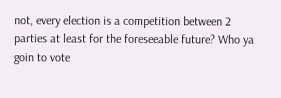not, every election is a competition between 2 parties at least for the foreseeable future? Who ya goin to vote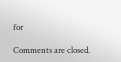for

Comments are closed.